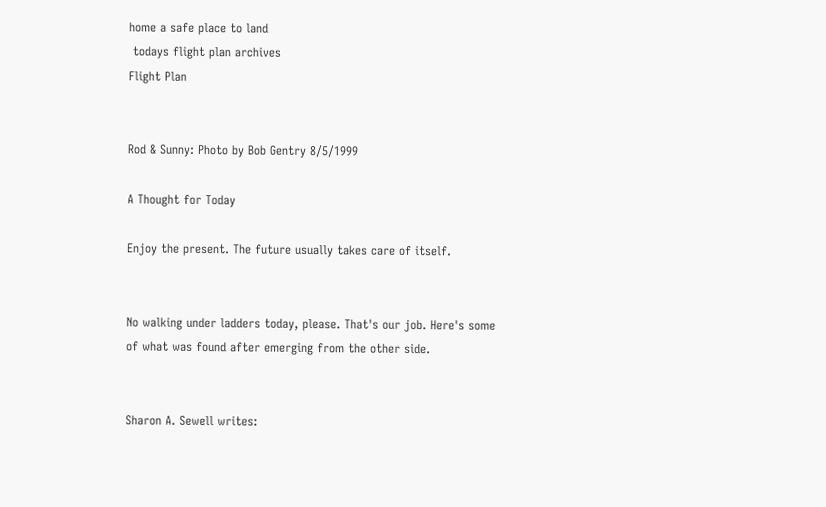home a safe place to land
 todays flight plan archives
Flight Plan


Rod & Sunny: Photo by Bob Gentry 8/5/1999

A Thought for Today

Enjoy the present. The future usually takes care of itself.


No walking under ladders today, please. That's our job. Here's some of what was found after emerging from the other side.


Sharon A. Sewell writes: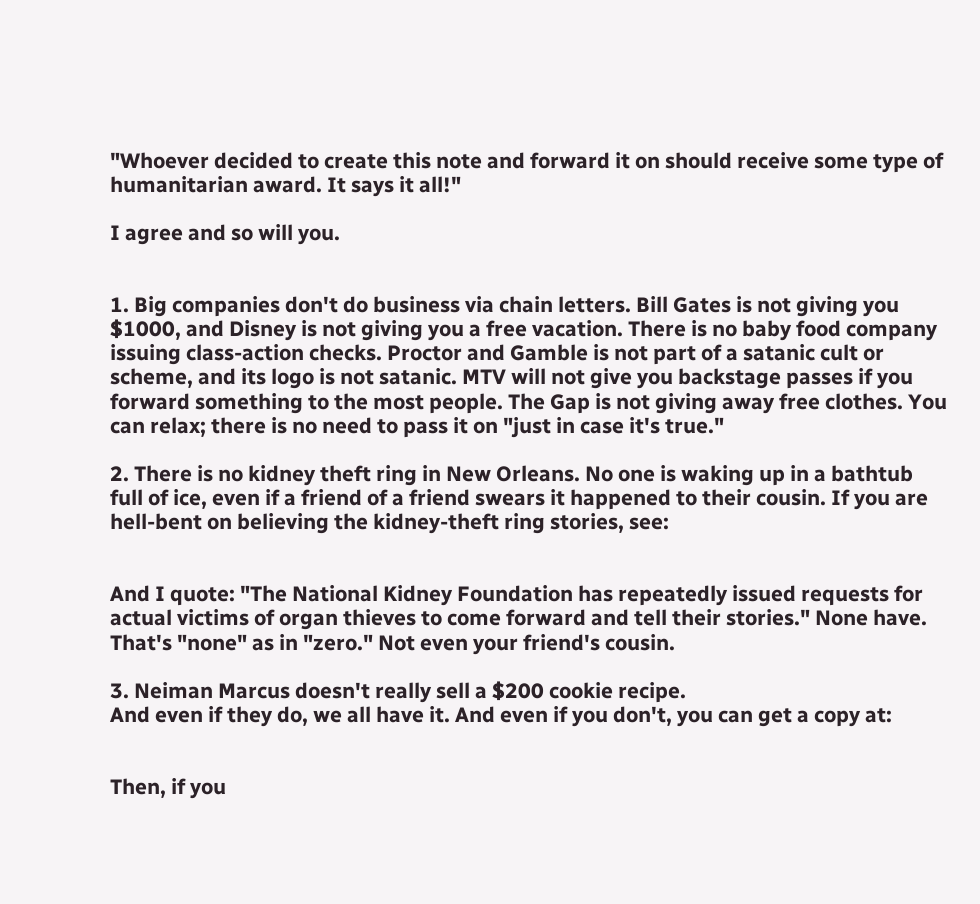"Whoever decided to create this note and forward it on should receive some type of humanitarian award. It says it all!"

I agree and so will you.


1. Big companies don't do business via chain letters. Bill Gates is not giving you $1000, and Disney is not giving you a free vacation. There is no baby food company issuing class-action checks. Proctor and Gamble is not part of a satanic cult or scheme, and its logo is not satanic. MTV will not give you backstage passes if you forward something to the most people. The Gap is not giving away free clothes. You can relax; there is no need to pass it on "just in case it's true."

2. There is no kidney theft ring in New Orleans. No one is waking up in a bathtub full of ice, even if a friend of a friend swears it happened to their cousin. If you are hell-bent on believing the kidney-theft ring stories, see:


And I quote: "The National Kidney Foundation has repeatedly issued requests for actual victims of organ thieves to come forward and tell their stories." None have. That's "none" as in "zero." Not even your friend's cousin.

3. Neiman Marcus doesn't really sell a $200 cookie recipe.
And even if they do, we all have it. And even if you don't, you can get a copy at:


Then, if you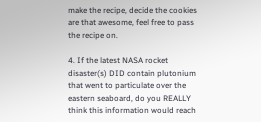make the recipe, decide the cookies are that awesome, feel free to pass the recipe on.

4. If the latest NASA rocket disaster(s) DID contain plutonium that went to particulate over the eastern seaboard, do you REALLY think this information would reach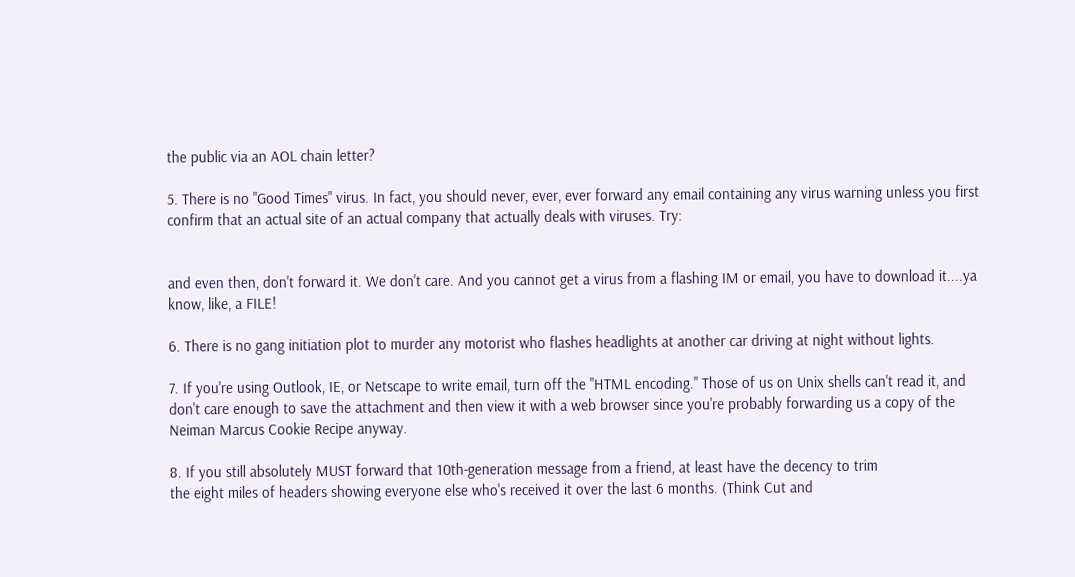the public via an AOL chain letter?

5. There is no "Good Times" virus. In fact, you should never, ever, ever forward any email containing any virus warning unless you first confirm that an actual site of an actual company that actually deals with viruses. Try:


and even then, don't forward it. We don't care. And you cannot get a virus from a flashing IM or email, you have to download it....ya know, like, a FILE!

6. There is no gang initiation plot to murder any motorist who flashes headlights at another car driving at night without lights.

7. If you're using Outlook, IE, or Netscape to write email, turn off the "HTML encoding." Those of us on Unix shells can't read it, and don't care enough to save the attachment and then view it with a web browser since you're probably forwarding us a copy of the Neiman Marcus Cookie Recipe anyway.

8. If you still absolutely MUST forward that 10th-generation message from a friend, at least have the decency to trim
the eight miles of headers showing everyone else who's received it over the last 6 months. (Think Cut and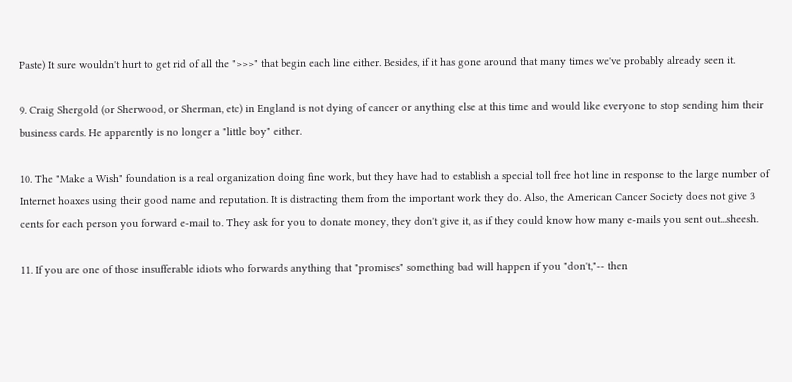Paste) It sure wouldn't hurt to get rid of all the ">>>" that begin each line either. Besides, if it has gone around that many times we've probably already seen it.

9. Craig Shergold (or Sherwood, or Sherman, etc) in England is not dying of cancer or anything else at this time and would like everyone to stop sending him their business cards. He apparently is no longer a "little boy" either.

10. The "Make a Wish" foundation is a real organization doing fine work, but they have had to establish a special toll free hot line in response to the large number of Internet hoaxes using their good name and reputation. It is distracting them from the important work they do. Also, the American Cancer Society does not give 3 cents for each person you forward e-mail to. They ask for you to donate money, they don't give it, as if they could know how many e-mails you sent out...sheesh.

11. If you are one of those insufferable idiots who forwards anything that "promises" something bad will happen if you "don't,"-- then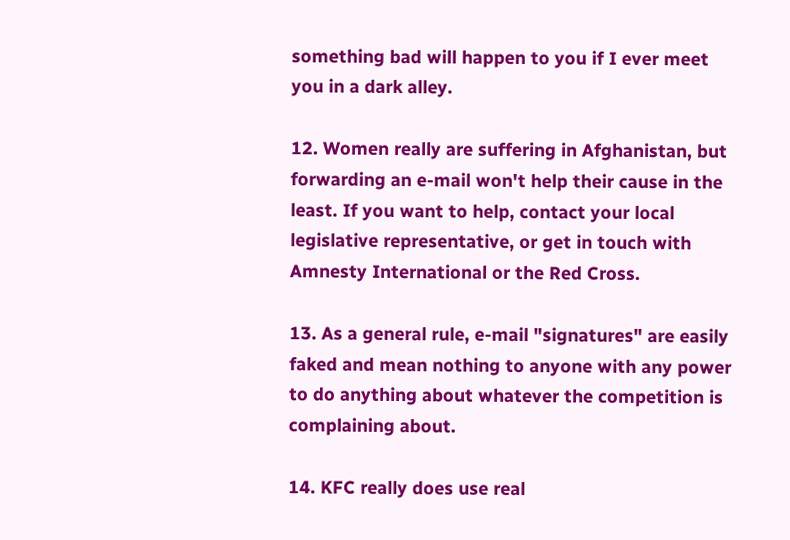something bad will happen to you if I ever meet you in a dark alley.

12. Women really are suffering in Afghanistan, but forwarding an e-mail won't help their cause in the least. If you want to help, contact your local legislative representative, or get in touch with Amnesty International or the Red Cross.

13. As a general rule, e-mail "signatures" are easily faked and mean nothing to anyone with any power to do anything about whatever the competition is complaining about.

14. KFC really does use real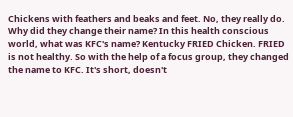Chickens with feathers and beaks and feet. No, they really do. Why did they change their name? In this health conscious world, what was KFC's name? Kentucky FRIED Chicken. FRIED is not healthy. So with the help of a focus group, they changed the name to KFC. It's short, doesn't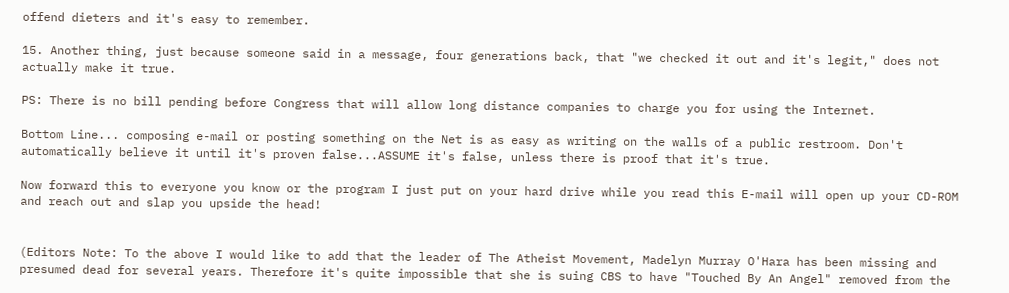offend dieters and it's easy to remember.

15. Another thing, just because someone said in a message, four generations back, that "we checked it out and it's legit," does not actually make it true.

PS: There is no bill pending before Congress that will allow long distance companies to charge you for using the Internet.

Bottom Line... composing e-mail or posting something on the Net is as easy as writing on the walls of a public restroom. Don't automatically believe it until it's proven false...ASSUME it's false, unless there is proof that it's true.

Now forward this to everyone you know or the program I just put on your hard drive while you read this E-mail will open up your CD-ROM and reach out and slap you upside the head!


(Editors Note: To the above I would like to add that the leader of The Atheist Movement, Madelyn Murray O'Hara has been missing and presumed dead for several years. Therefore it's quite impossible that she is suing CBS to have "Touched By An Angel" removed from the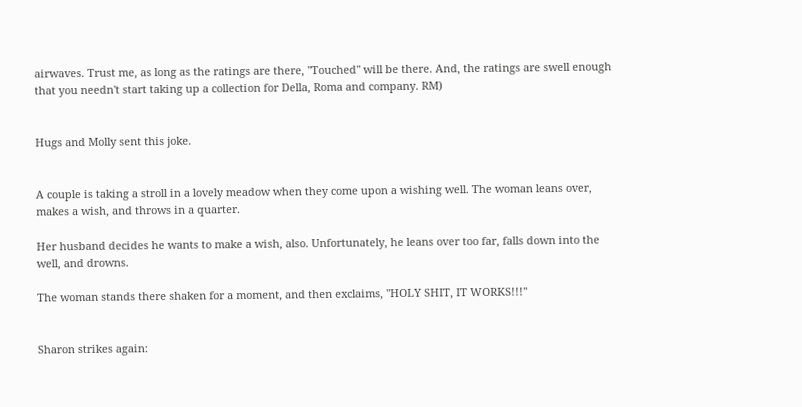airwaves. Trust me, as long as the ratings are there, "Touched" will be there. And, the ratings are swell enough that you needn't start taking up a collection for Della, Roma and company. RM)


Hugs and Molly sent this joke.


A couple is taking a stroll in a lovely meadow when they come upon a wishing well. The woman leans over, makes a wish, and throws in a quarter.

Her husband decides he wants to make a wish, also. Unfortunately, he leans over too far, falls down into the well, and drowns.

The woman stands there shaken for a moment, and then exclaims, "HOLY SHIT, IT WORKS!!!"


Sharon strikes again: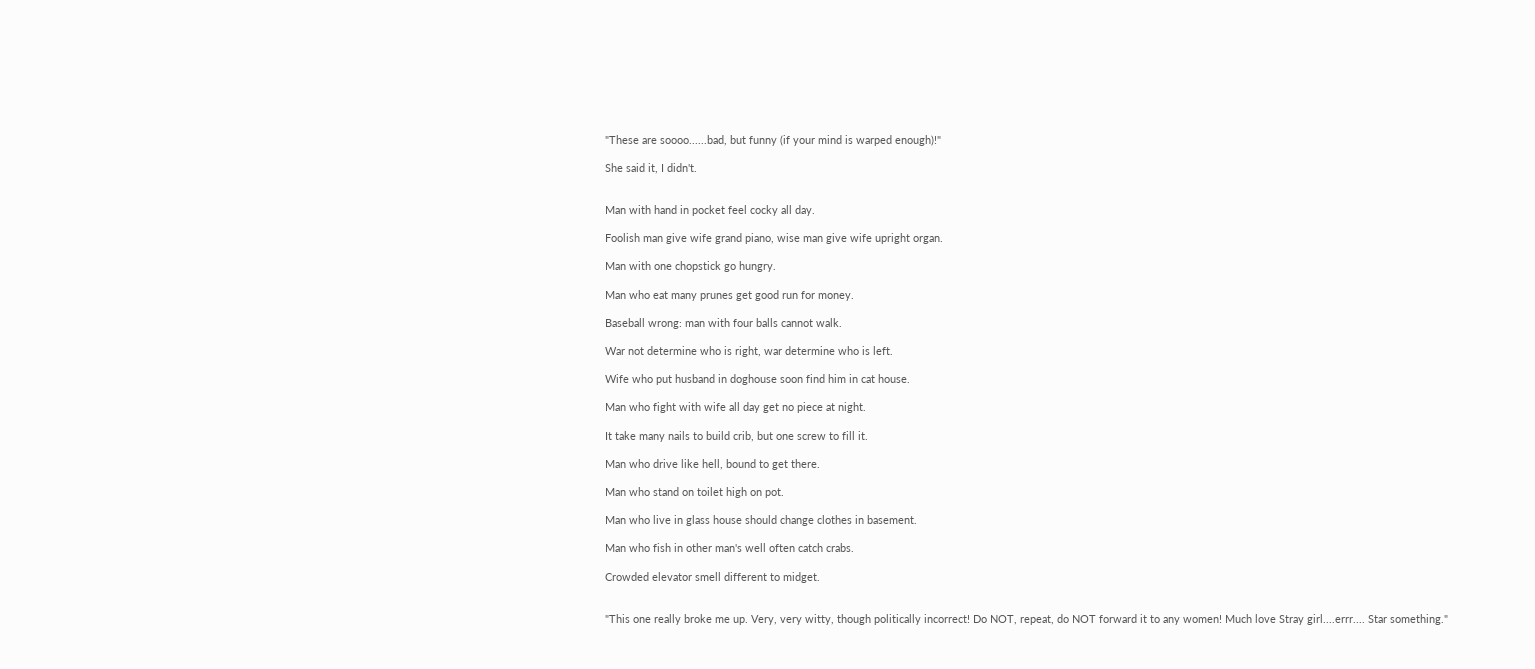"These are soooo......bad, but funny (if your mind is warped enough)!"

She said it, I didn't.


Man with hand in pocket feel cocky all day.

Foolish man give wife grand piano, wise man give wife upright organ.

Man with one chopstick go hungry.

Man who eat many prunes get good run for money.

Baseball wrong: man with four balls cannot walk.

War not determine who is right, war determine who is left.

Wife who put husband in doghouse soon find him in cat house.

Man who fight with wife all day get no piece at night.

It take many nails to build crib, but one screw to fill it.

Man who drive like hell, bound to get there.

Man who stand on toilet high on pot.

Man who live in glass house should change clothes in basement.

Man who fish in other man's well often catch crabs.

Crowded elevator smell different to midget.


"This one really broke me up. Very, very witty, though politically incorrect! Do NOT, repeat, do NOT forward it to any women! Much love Stray girl....errr.... Star something."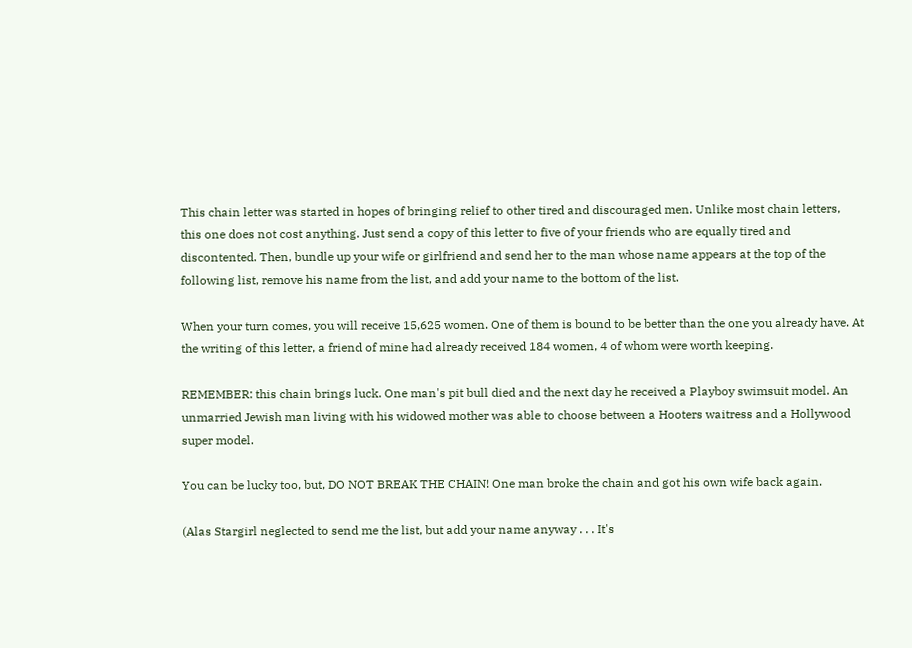This chain letter was started in hopes of bringing relief to other tired and discouraged men. Unlike most chain letters, this one does not cost anything. Just send a copy of this letter to five of your friends who are equally tired and discontented. Then, bundle up your wife or girlfriend and send her to the man whose name appears at the top of the following list, remove his name from the list, and add your name to the bottom of the list.

When your turn comes, you will receive 15,625 women. One of them is bound to be better than the one you already have. At the writing of this letter, a friend of mine had already received 184 women, 4 of whom were worth keeping.

REMEMBER: this chain brings luck. One man's pit bull died and the next day he received a Playboy swimsuit model. An unmarried Jewish man living with his widowed mother was able to choose between a Hooters waitress and a Hollywood super model.

You can be lucky too, but, DO NOT BREAK THE CHAIN! One man broke the chain and got his own wife back again.

(Alas Stargirl neglected to send me the list, but add your name anyway . . . It's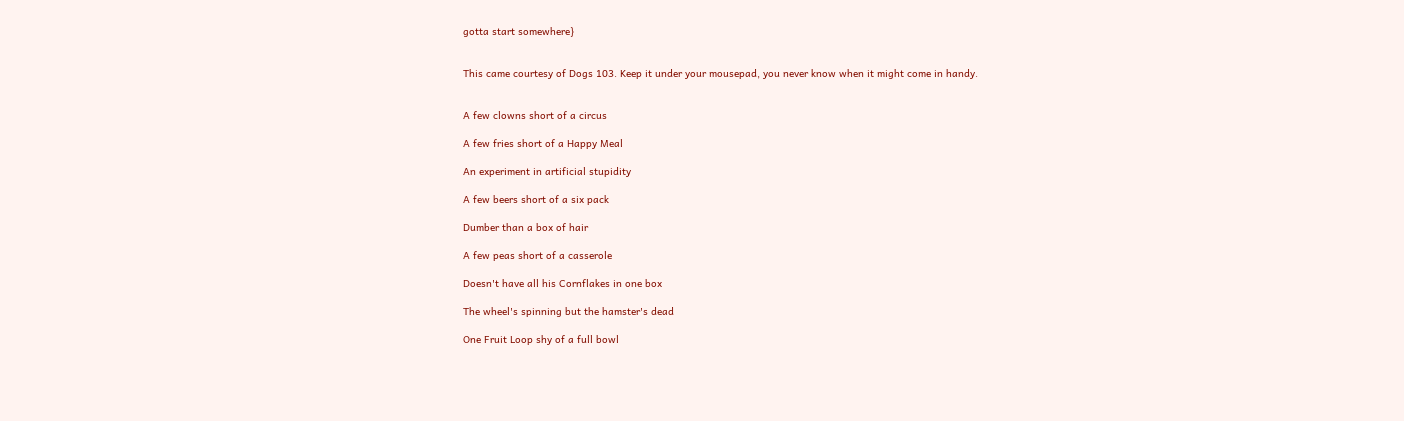gotta start somewhere}


This came courtesy of Dogs 103. Keep it under your mousepad, you never know when it might come in handy.


A few clowns short of a circus

A few fries short of a Happy Meal

An experiment in artificial stupidity

A few beers short of a six pack

Dumber than a box of hair

A few peas short of a casserole

Doesn't have all his Cornflakes in one box

The wheel's spinning but the hamster's dead

One Fruit Loop shy of a full bowl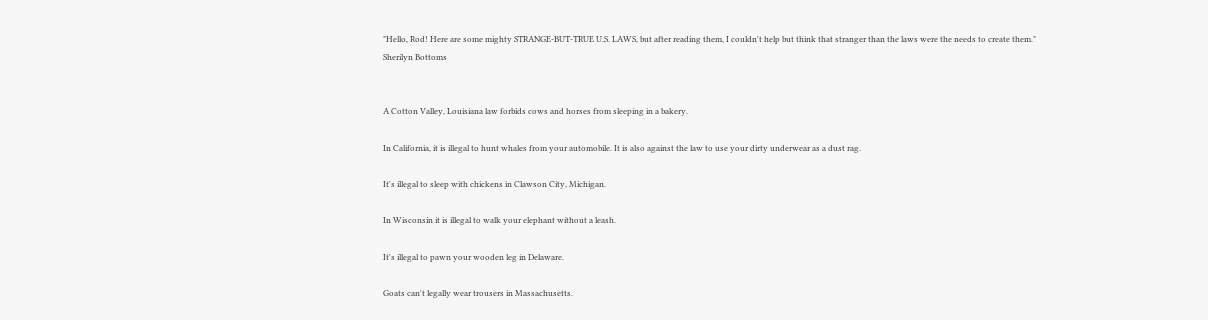"Hello, Rod! Here are some mighty STRANGE-BUT-TRUE U.S. LAWS, but after reading them, I couldn't help but think that stranger than the laws were the needs to create them."
Sherilyn Bottoms


A Cotton Valley, Louisiana law forbids cows and horses from sleeping in a bakery.

In California, it is illegal to hunt whales from your automobile. It is also against the law to use your dirty underwear as a dust rag.

It's illegal to sleep with chickens in Clawson City, Michigan.

In Wisconsin it is illegal to walk your elephant without a leash.

It's illegal to pawn your wooden leg in Delaware.

Goats can't legally wear trousers in Massachusetts.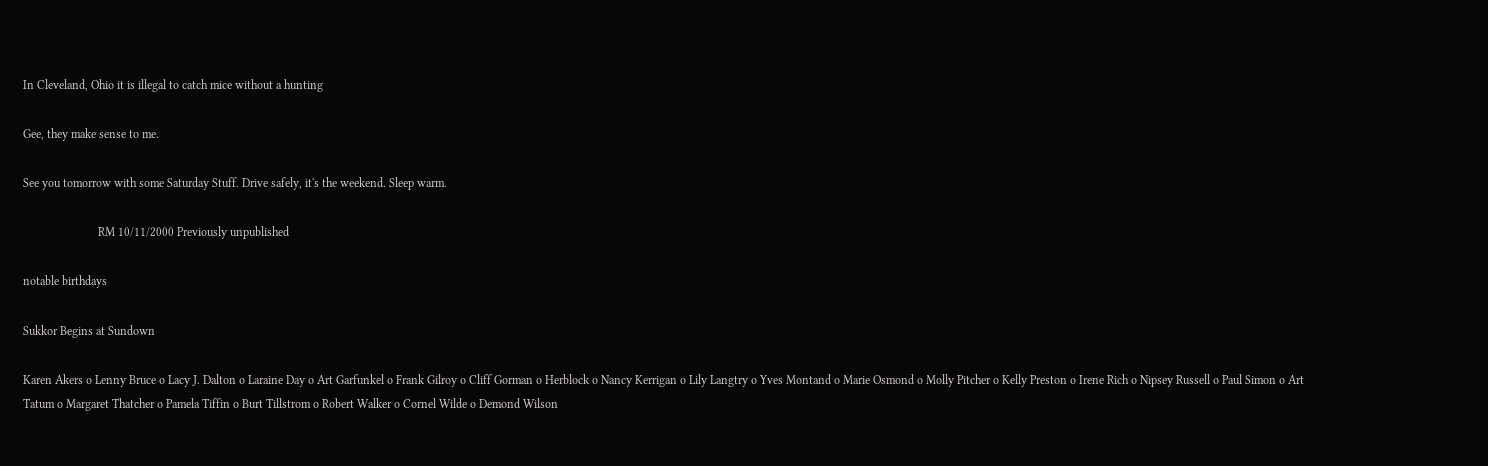In Cleveland, Ohio it is illegal to catch mice without a hunting

Gee, they make sense to me.

See you tomorrow with some Saturday Stuff. Drive safely, it's the weekend. Sleep warm.

                         RM 10/11/2000 Previously unpublished

notable birthdays

Sukkor Begins at Sundown

Karen Akers o Lenny Bruce o Lacy J. Dalton o Laraine Day o Art Garfunkel o Frank Gilroy o Cliff Gorman o Herblock o Nancy Kerrigan o Lily Langtry o Yves Montand o Marie Osmond o Molly Pitcher o Kelly Preston o Irene Rich o Nipsey Russell o Paul Simon o Art Tatum o Margaret Thatcher o Pamela Tiffin o Burt Tillstrom o Robert Walker o Cornel Wilde o Demond Wilson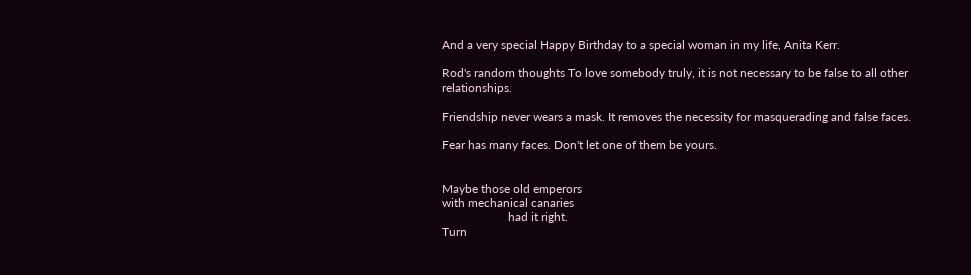And a very special Happy Birthday to a special woman in my life, Anita Kerr.

Rod's random thoughts To love somebody truly, it is not necessary to be false to all other relationships.

Friendship never wears a mask. It removes the necessity for masquerading and false faces.

Fear has many faces. Don't let one of them be yours.


Maybe those old emperors
with mechanical canaries
                      had it right.
Turn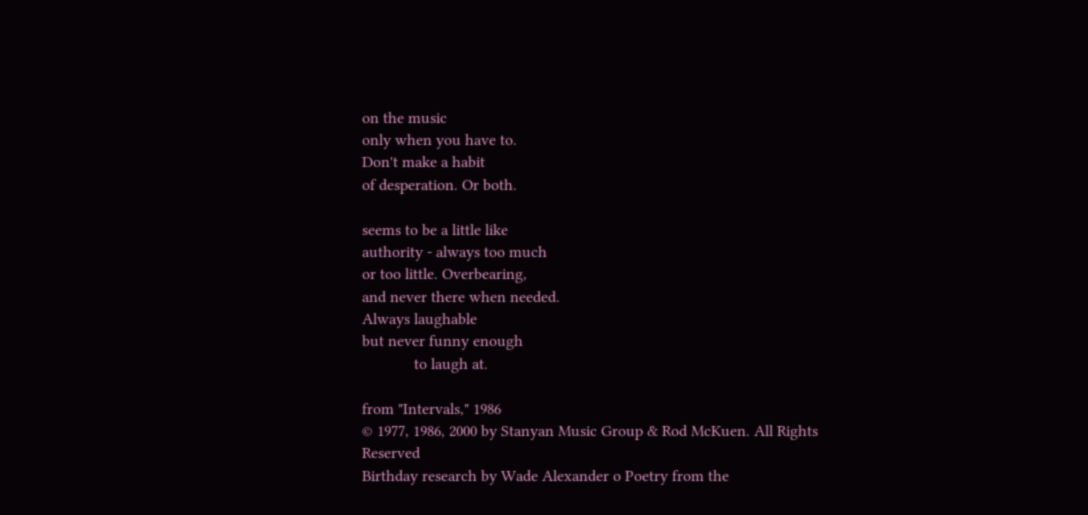on the music
only when you have to.
Don't make a habit
of desperation. Or both.

seems to be a little like
authority - always too much
or too little. Overbearing,
and never there when needed.
Always laughable
but never funny enough
             to laugh at.

from "Intervals," 1986
© 1977, 1986, 2000 by Stanyan Music Group & Rod McKuen. All Rights Reserved
Birthday research by Wade Alexander o Poetry from the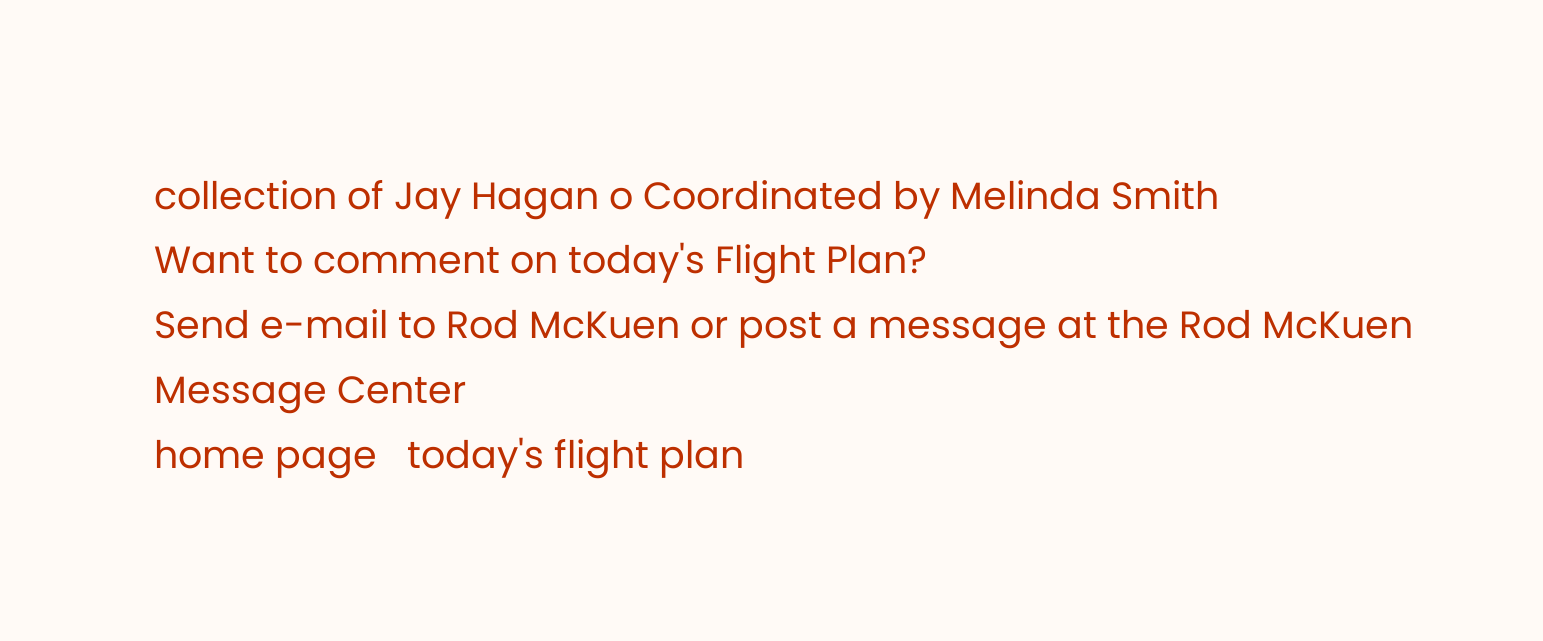collection of Jay Hagan o Coordinated by Melinda Smith
Want to comment on today's Flight Plan?
Send e-mail to Rod McKuen or post a message at the Rod McKuen Message Center
home page   today's flight plan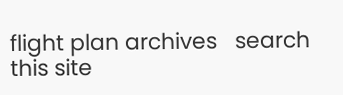flight plan archives   search this site